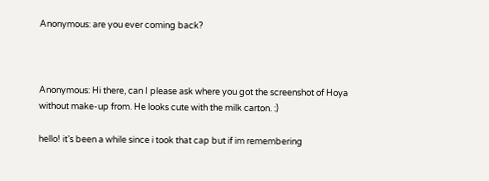Anonymous: are you ever coming back?



Anonymous: Hi there, can I please ask where you got the screenshot of Hoya without make-up from. He looks cute with the milk carton. :)

hello! it’s been a while since i took that cap but if im remembering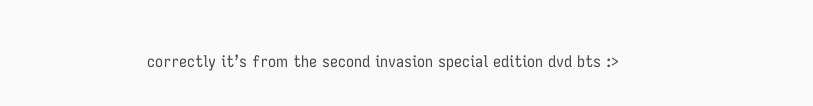correctly it’s from the second invasion special edition dvd bts :>